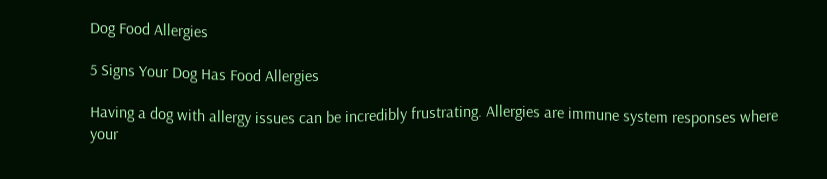Dog Food Allergies

5 Signs Your Dog Has Food Allergies

Having a dog with allergy issues can be incredibly frustrating. Allergies are immune system responses where your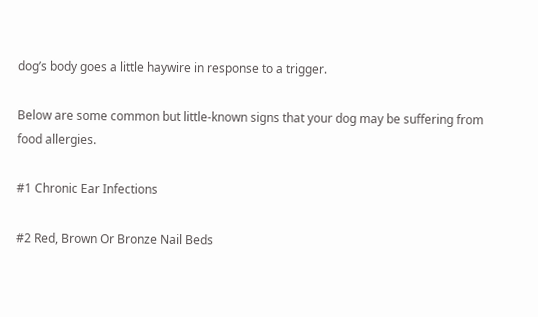dog’s body goes a little haywire in response to a trigger.

Below are some common but little-known signs that your dog may be suffering from food allergies.

#1 Chronic Ear Infections

#2 Red, Brown Or Bronze Nail Beds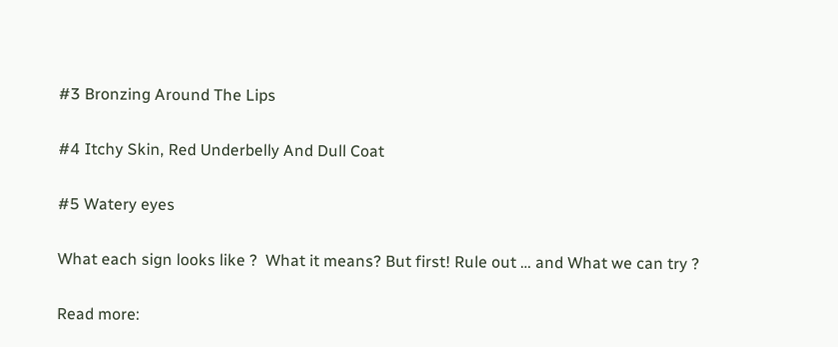#3 Bronzing Around The Lips

#4 Itchy Skin, Red Underbelly And Dull Coat

#5 Watery eyes

What each sign looks like ?  What it means? But first! Rule out … and What we can try ?

Read more: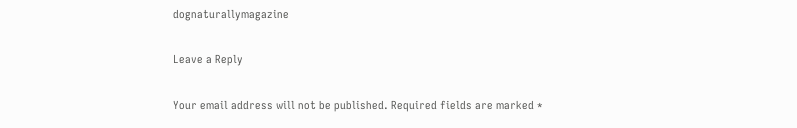dognaturallymagazine

Leave a Reply

Your email address will not be published. Required fields are marked *